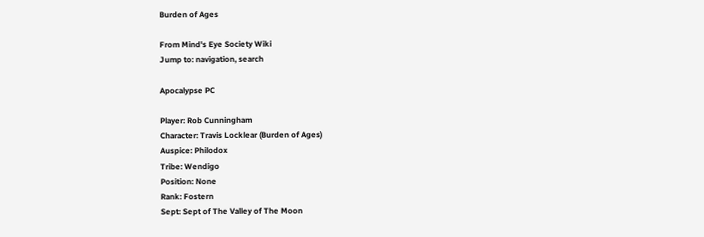Burden of Ages

From Mind's Eye Society Wiki
Jump to: navigation, search

Apocalypse PC

Player: Rob Cunningham
Character: Travis Locklear (Burden of Ages)
Auspice: Philodox
Tribe: Wendigo
Position: None
Rank: Fostern
Sept: Sept of The Valley of The Moon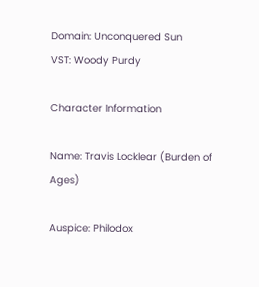Domain: Unconquered Sun
VST: Woody Purdy

Character Information

Name: Travis Locklear (Burden of Ages)

Auspice: Philodox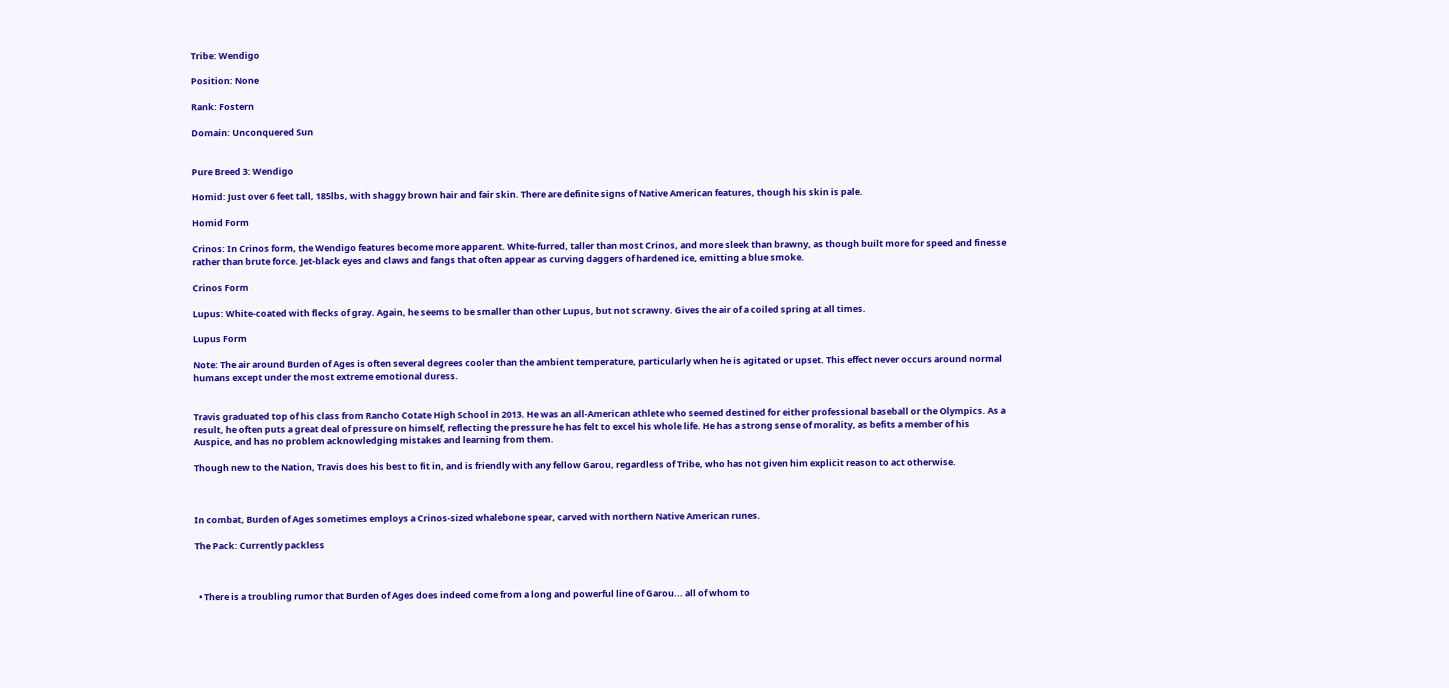Tribe: Wendigo

Position: None

Rank: Fostern

Domain: Unconquered Sun


Pure Breed 3: Wendigo

Homid: Just over 6 feet tall, 185lbs, with shaggy brown hair and fair skin. There are definite signs of Native American features, though his skin is pale.

Homid Form

Crinos: In Crinos form, the Wendigo features become more apparent. White-furred, taller than most Crinos, and more sleek than brawny, as though built more for speed and finesse rather than brute force. Jet-black eyes and claws and fangs that often appear as curving daggers of hardened ice, emitting a blue smoke.

Crinos Form

Lupus: White-coated with flecks of gray. Again, he seems to be smaller than other Lupus, but not scrawny. Gives the air of a coiled spring at all times.

Lupus Form

Note: The air around Burden of Ages is often several degrees cooler than the ambient temperature, particularly when he is agitated or upset. This effect never occurs around normal humans except under the most extreme emotional duress.


Travis graduated top of his class from Rancho Cotate High School in 2013. He was an all-American athlete who seemed destined for either professional baseball or the Olympics. As a result, he often puts a great deal of pressure on himself, reflecting the pressure he has felt to excel his whole life. He has a strong sense of morality, as befits a member of his Auspice, and has no problem acknowledging mistakes and learning from them.

Though new to the Nation, Travis does his best to fit in, and is friendly with any fellow Garou, regardless of Tribe, who has not given him explicit reason to act otherwise.



In combat, Burden of Ages sometimes employs a Crinos-sized whalebone spear, carved with northern Native American runes.

The Pack: Currently packless



  • There is a troubling rumor that Burden of Ages does indeed come from a long and powerful line of Garou... all of whom to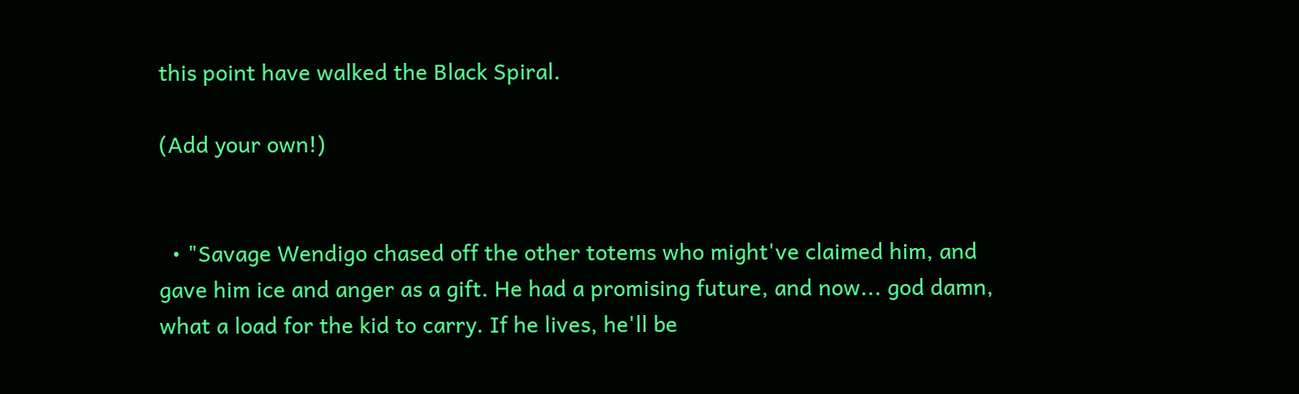this point have walked the Black Spiral.

(Add your own!)


  • "Savage Wendigo chased off the other totems who might've claimed him, and gave him ice and anger as a gift. He had a promising future, and now... god damn, what a load for the kid to carry. If he lives, he'll be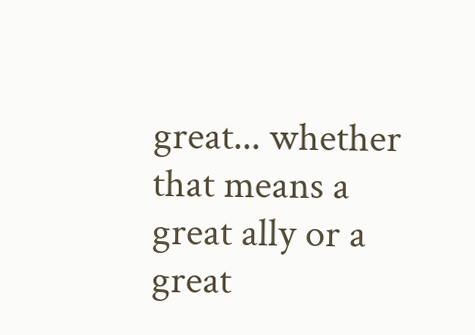great... whether that means a great ally or a great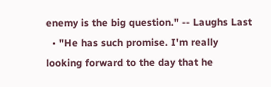enemy is the big question." -- Laughs Last
  • "He has such promise. I'm really looking forward to the day that he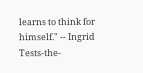learns to think for himself." -- Ingrid Tests-the-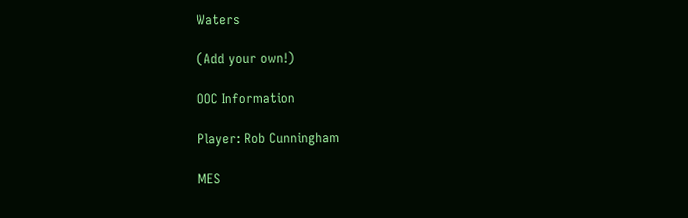Waters

(Add your own!)

OOC Information

Player: Rob Cunningham

MES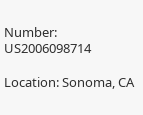Number: US2006098714

Location: Sonoma, CA